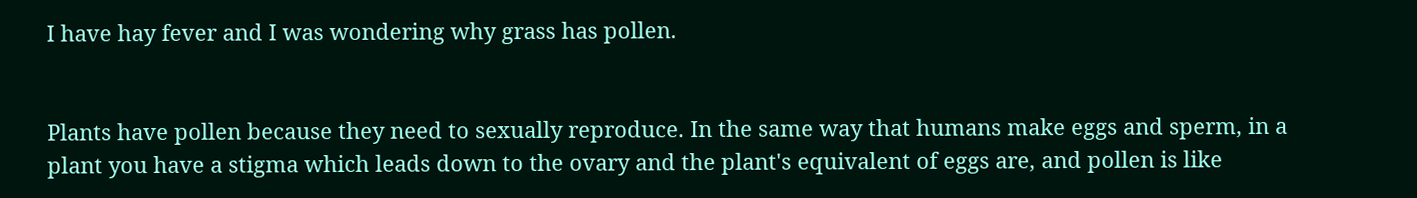I have hay fever and I was wondering why grass has pollen.


Plants have pollen because they need to sexually reproduce. In the same way that humans make eggs and sperm, in a plant you have a stigma which leads down to the ovary and the plant's equivalent of eggs are, and pollen is like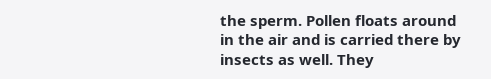the sperm. Pollen floats around in the air and is carried there by insects as well. They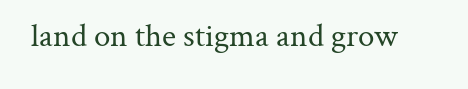land on the stigma and grow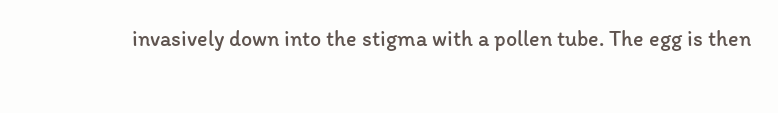invasively down into the stigma with a pollen tube. The egg is then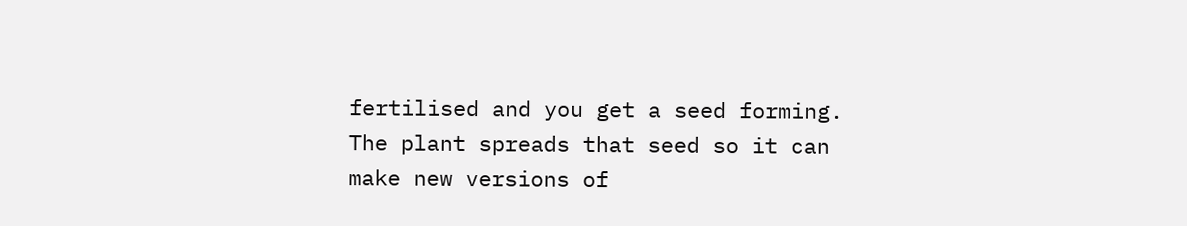fertilised and you get a seed forming. The plant spreads that seed so it can make new versions of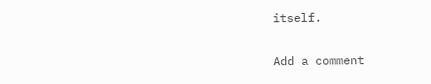itself.


Add a comment